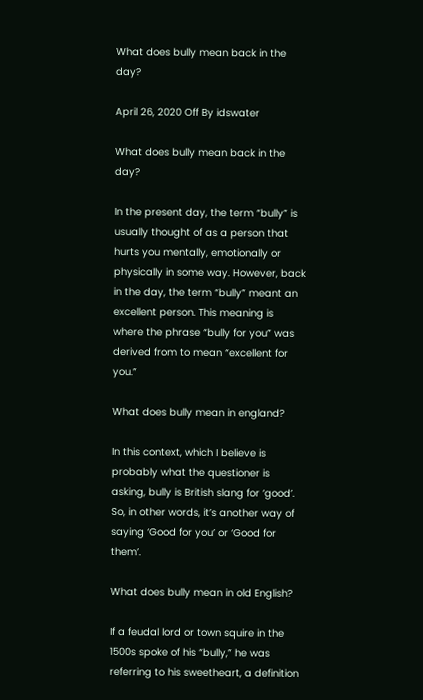What does bully mean back in the day?

April 26, 2020 Off By idswater

What does bully mean back in the day?

In the present day, the term “bully” is usually thought of as a person that hurts you mentally, emotionally or physically in some way. However, back in the day, the term “bully” meant an excellent person. This meaning is where the phrase “bully for you” was derived from to mean “excellent for you.”

What does bully mean in england?

In this context, which I believe is probably what the questioner is asking, bully is British slang for ‘good’. So, in other words, it’s another way of saying ‘Good for you’ or ‘Good for them’.

What does bully mean in old English?

If a feudal lord or town squire in the 1500s spoke of his “bully,” he was referring to his sweetheart, a definition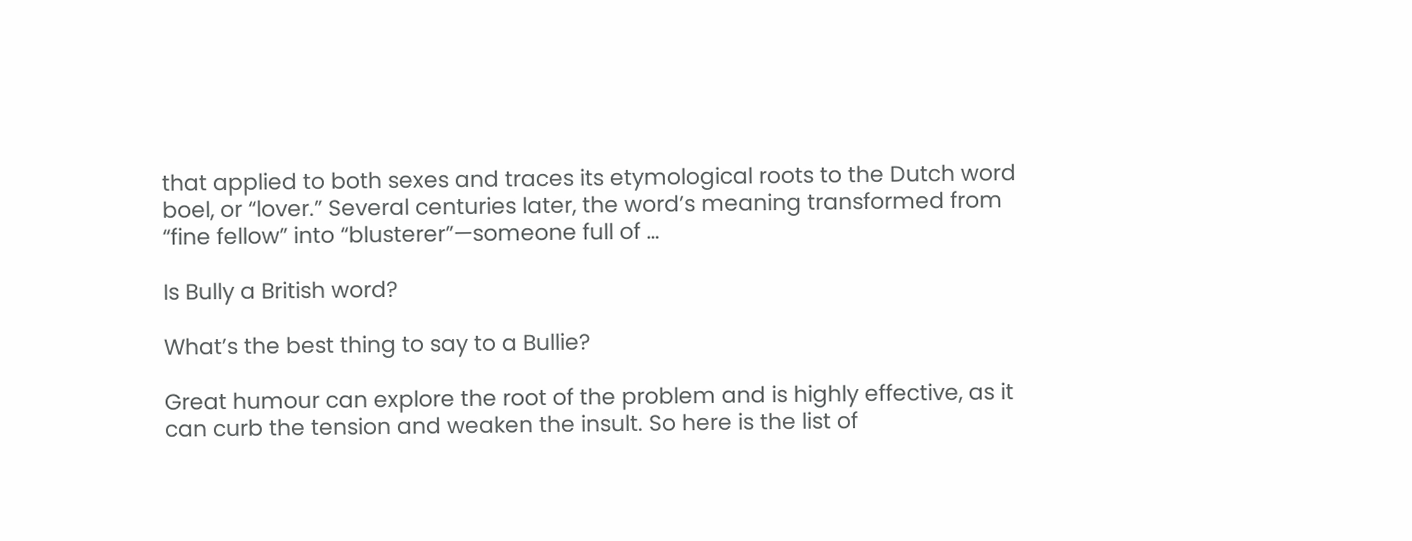that applied to both sexes and traces its etymological roots to the Dutch word boel, or “lover.” Several centuries later, the word’s meaning transformed from “fine fellow” into “blusterer”—someone full of …

Is Bully a British word?

What’s the best thing to say to a Bullie?

Great humour can explore the root of the problem and is highly effective, as it can curb the tension and weaken the insult. So here is the list of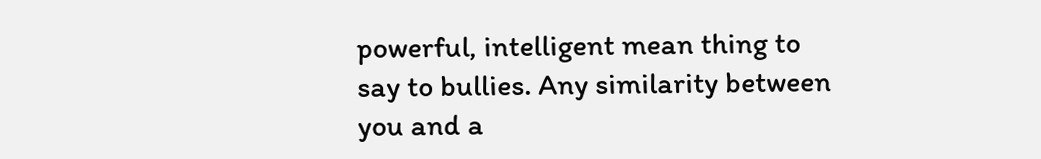powerful, intelligent mean thing to say to bullies. Any similarity between you and a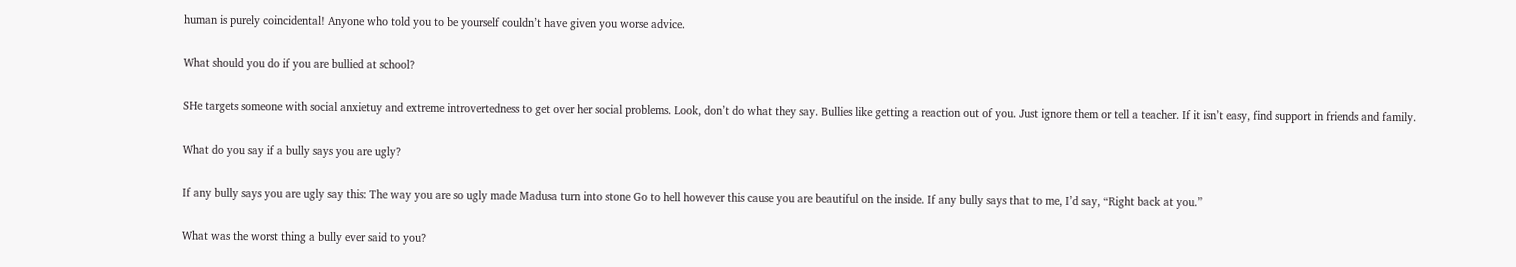human is purely coincidental! Anyone who told you to be yourself couldn’t have given you worse advice.

What should you do if you are bullied at school?

SHe targets someone with social anxietuy and extreme introvertedness to get over her social problems. Look, don’t do what they say. Bullies like getting a reaction out of you. Just ignore them or tell a teacher. If it isn’t easy, find support in friends and family.

What do you say if a bully says you are ugly?

If any bully says you are ugly say this: The way you are so ugly made Madusa turn into stone Go to hell however this cause you are beautiful on the inside. If any bully says that to me, I’d say, “Right back at you.”

What was the worst thing a bully ever said to you?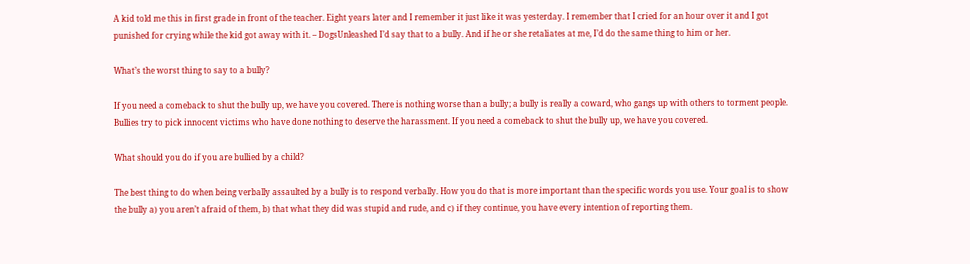A kid told me this in first grade in front of the teacher. Eight years later and I remember it just like it was yesterday. I remember that I cried for an hour over it and I got punished for crying while the kid got away with it. – DogsUnleashed I’d say that to a bully. And if he or she retaliates at me, I’d do the same thing to him or her.

What’s the worst thing to say to a bully?

If you need a comeback to shut the bully up, we have you covered. There is nothing worse than a bully; a bully is really a coward, who gangs up with others to torment people. Bullies try to pick innocent victims who have done nothing to deserve the harassment. If you need a comeback to shut the bully up, we have you covered.

What should you do if you are bullied by a child?

The best thing to do when being verbally assaulted by a bully is to respond verbally. How you do that is more important than the specific words you use. Your goal is to show the bully a) you aren’t afraid of them, b) that what they did was stupid and rude, and c) if they continue, you have every intention of reporting them.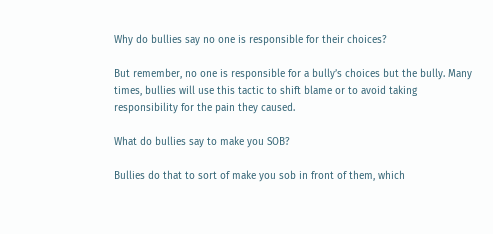Why do bullies say no one is responsible for their choices?

But remember, no one is responsible for a bully’s choices but the bully. Many times, bullies will use this tactic to shift blame or to avoid taking responsibility for the pain they caused.

What do bullies say to make you SOB?

Bullies do that to sort of make you sob in front of them, which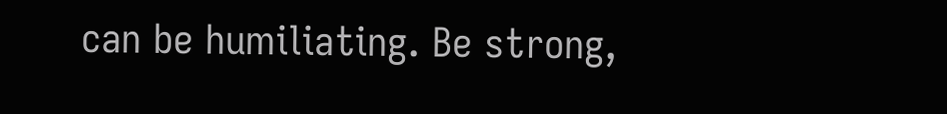can be humiliating. Be strong,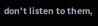don’t listen to them,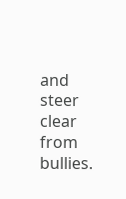and steer clear from bullies.